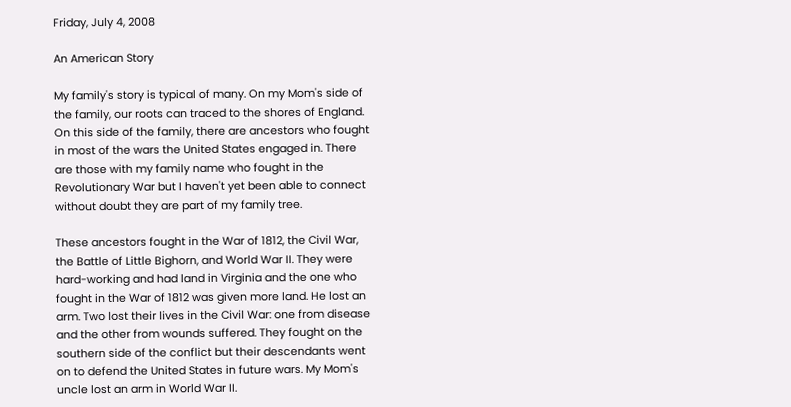Friday, July 4, 2008

An American Story

My family's story is typical of many. On my Mom's side of the family, our roots can traced to the shores of England. On this side of the family, there are ancestors who fought in most of the wars the United States engaged in. There are those with my family name who fought in the Revolutionary War but I haven't yet been able to connect without doubt they are part of my family tree.

These ancestors fought in the War of 1812, the Civil War, the Battle of Little Bighorn, and World War II. They were hard-working and had land in Virginia and the one who fought in the War of 1812 was given more land. He lost an arm. Two lost their lives in the Civil War: one from disease and the other from wounds suffered. They fought on the southern side of the conflict but their descendants went on to defend the United States in future wars. My Mom's uncle lost an arm in World War II.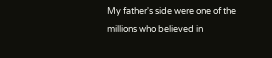My father's side were one of the millions who believed in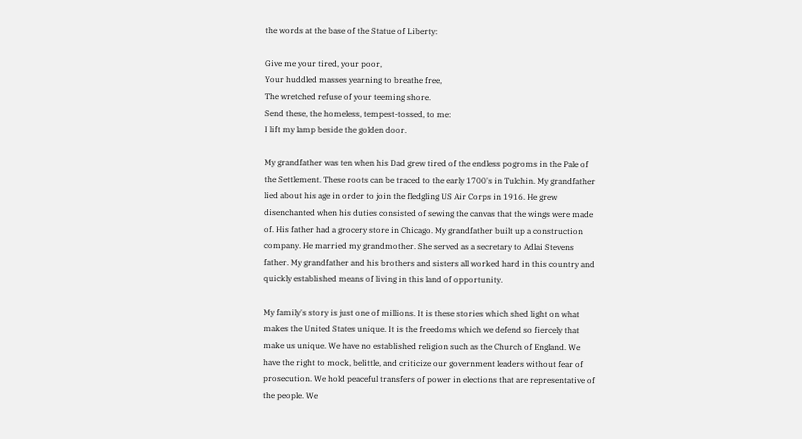the words at the base of the Statue of Liberty:

Give me your tired, your poor,
Your huddled masses yearning to breathe free,
The wretched refuse of your teeming shore.
Send these, the homeless, tempest-tossed, to me:
I lift my lamp beside the golden door.

My grandfather was ten when his Dad grew tired of the endless pogroms in the Pale of the Settlement. These roots can be traced to the early 1700's in Tulchin. My grandfather lied about his age in order to join the fledgling US Air Corps in 1916. He grew disenchanted when his duties consisted of sewing the canvas that the wings were made of. His father had a grocery store in Chicago. My grandfather built up a construction company. He married my grandmother. She served as a secretary to Adlai Stevens father. My grandfather and his brothers and sisters all worked hard in this country and quickly established means of living in this land of opportunity.

My family's story is just one of millions. It is these stories which shed light on what makes the United States unique. It is the freedoms which we defend so fiercely that make us unique. We have no established religion such as the Church of England. We have the right to mock, belittle, and criticize our government leaders without fear of prosecution. We hold peaceful transfers of power in elections that are representative of the people. We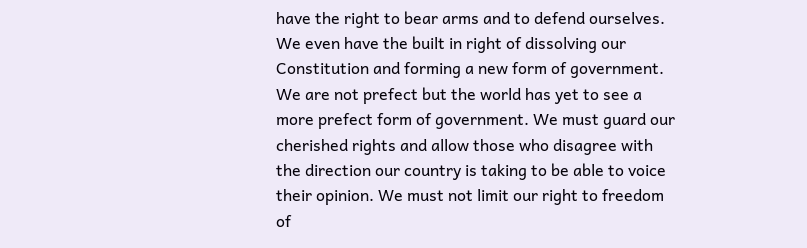have the right to bear arms and to defend ourselves. We even have the built in right of dissolving our Constitution and forming a new form of government. We are not prefect but the world has yet to see a more prefect form of government. We must guard our cherished rights and allow those who disagree with the direction our country is taking to be able to voice their opinion. We must not limit our right to freedom of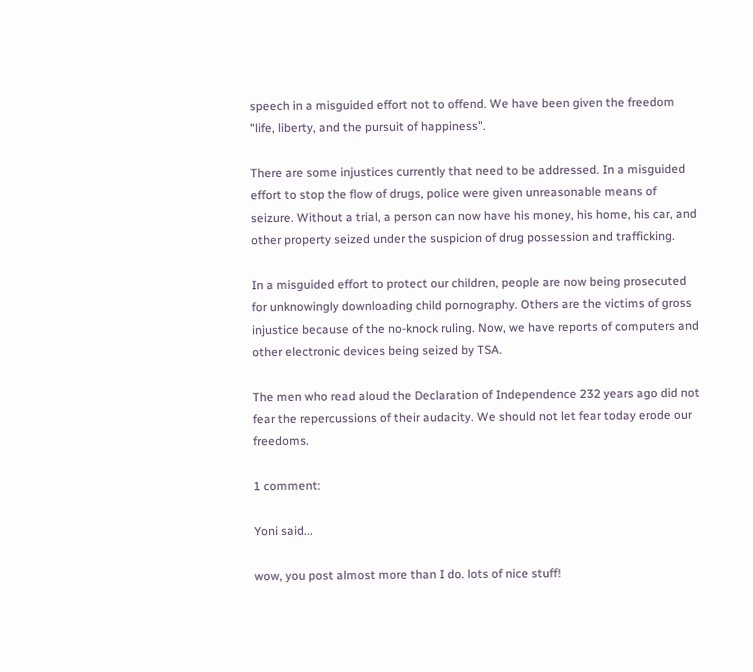speech in a misguided effort not to offend. We have been given the freedom "life, liberty, and the pursuit of happiness".

There are some injustices currently that need to be addressed. In a misguided effort to stop the flow of drugs, police were given unreasonable means of seizure. Without a trial, a person can now have his money, his home, his car, and other property seized under the suspicion of drug possession and trafficking.

In a misguided effort to protect our children, people are now being prosecuted for unknowingly downloading child pornography. Others are the victims of gross injustice because of the no-knock ruling. Now, we have reports of computers and other electronic devices being seized by TSA.

The men who read aloud the Declaration of Independence 232 years ago did not fear the repercussions of their audacity. We should not let fear today erode our freedoms.

1 comment:

Yoni said...

wow, you post almost more than I do. lots of nice stuff!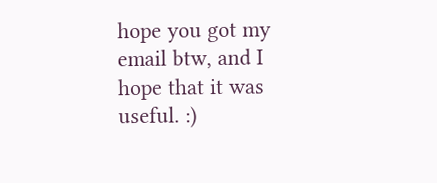hope you got my email btw, and I hope that it was useful. :)